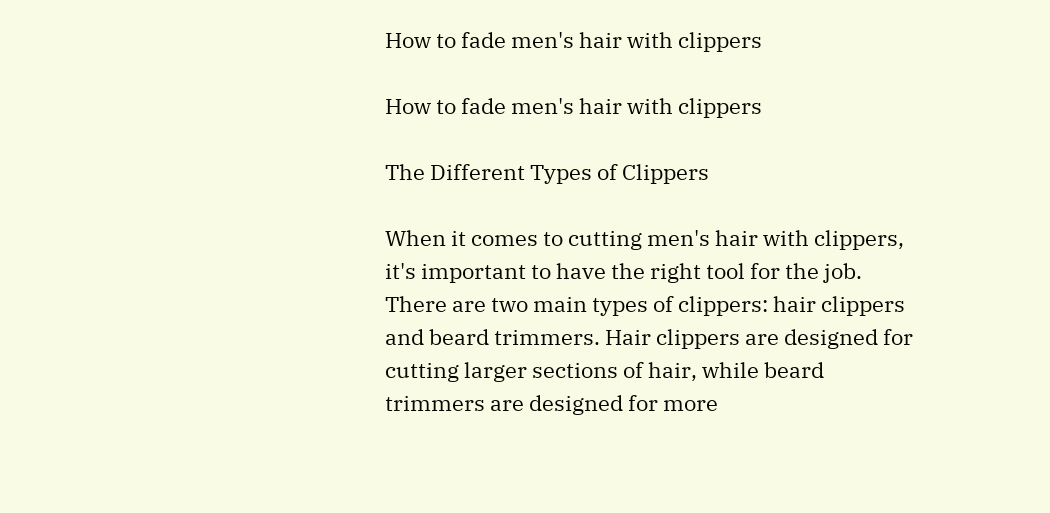How to fade men's hair with clippers

How to fade men's hair with clippers

The Different Types of Clippers

When it comes to cutting men's hair with clippers, it's important to have the right tool for the job. There are two main types of clippers: hair clippers and beard trimmers. Hair clippers are designed for cutting larger sections of hair, while beard trimmers are designed for more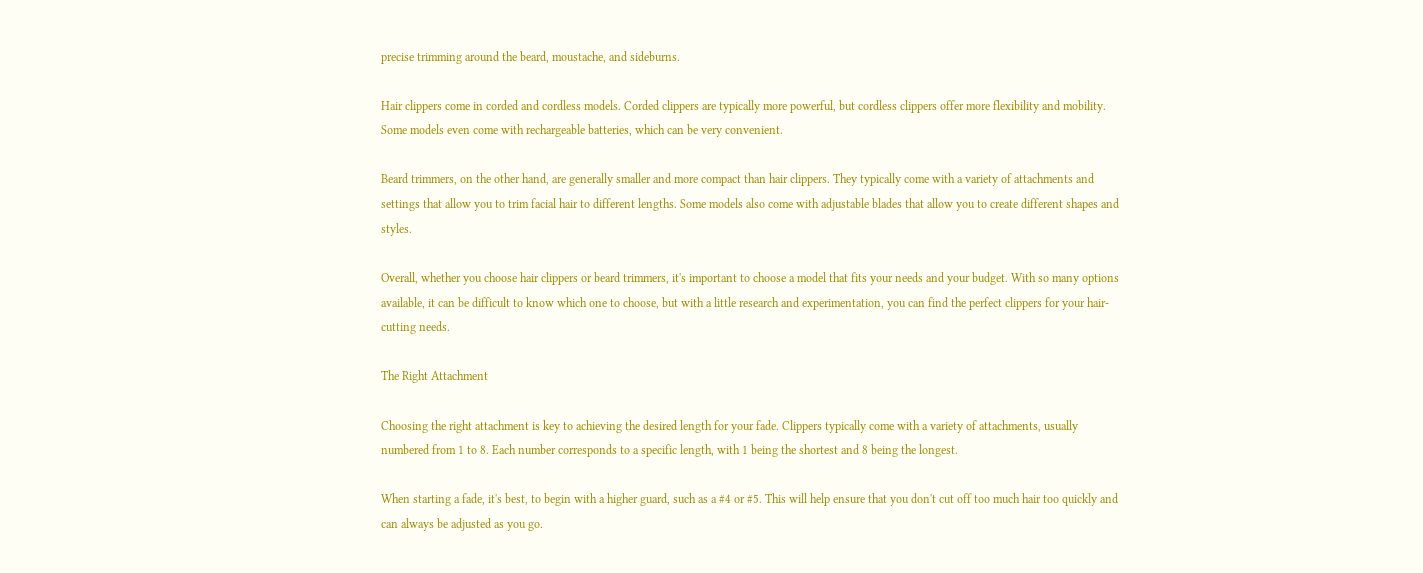precise trimming around the beard, moustache, and sideburns.

Hair clippers come in corded and cordless models. Corded clippers are typically more powerful, but cordless clippers offer more flexibility and mobility. Some models even come with rechargeable batteries, which can be very convenient.

Beard trimmers, on the other hand, are generally smaller and more compact than hair clippers. They typically come with a variety of attachments and settings that allow you to trim facial hair to different lengths. Some models also come with adjustable blades that allow you to create different shapes and styles.

Overall, whether you choose hair clippers or beard trimmers, it's important to choose a model that fits your needs and your budget. With so many options available, it can be difficult to know which one to choose, but with a little research and experimentation, you can find the perfect clippers for your hair-cutting needs.

The Right Attachment

Choosing the right attachment is key to achieving the desired length for your fade. Clippers typically come with a variety of attachments, usually numbered from 1 to 8. Each number corresponds to a specific length, with 1 being the shortest and 8 being the longest.

When starting a fade, it's best, to begin with a higher guard, such as a #4 or #5. This will help ensure that you don't cut off too much hair too quickly and can always be adjusted as you go.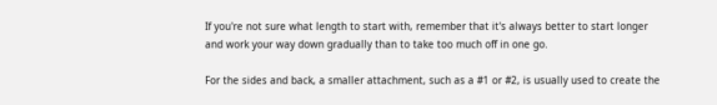If you're not sure what length to start with, remember that it's always better to start longer and work your way down gradually than to take too much off in one go.

For the sides and back, a smaller attachment, such as a #1 or #2, is usually used to create the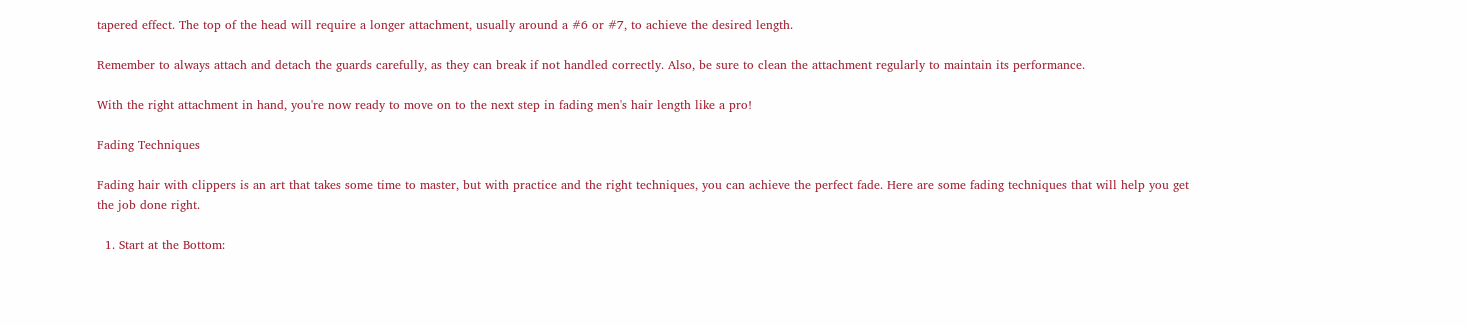tapered effect. The top of the head will require a longer attachment, usually around a #6 or #7, to achieve the desired length.

Remember to always attach and detach the guards carefully, as they can break if not handled correctly. Also, be sure to clean the attachment regularly to maintain its performance.

With the right attachment in hand, you're now ready to move on to the next step in fading men's hair length like a pro!

Fading Techniques

Fading hair with clippers is an art that takes some time to master, but with practice and the right techniques, you can achieve the perfect fade. Here are some fading techniques that will help you get the job done right.

  1. Start at the Bottom: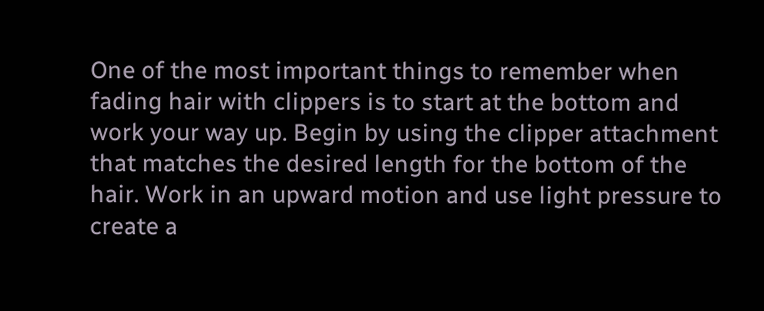One of the most important things to remember when fading hair with clippers is to start at the bottom and work your way up. Begin by using the clipper attachment that matches the desired length for the bottom of the hair. Work in an upward motion and use light pressure to create a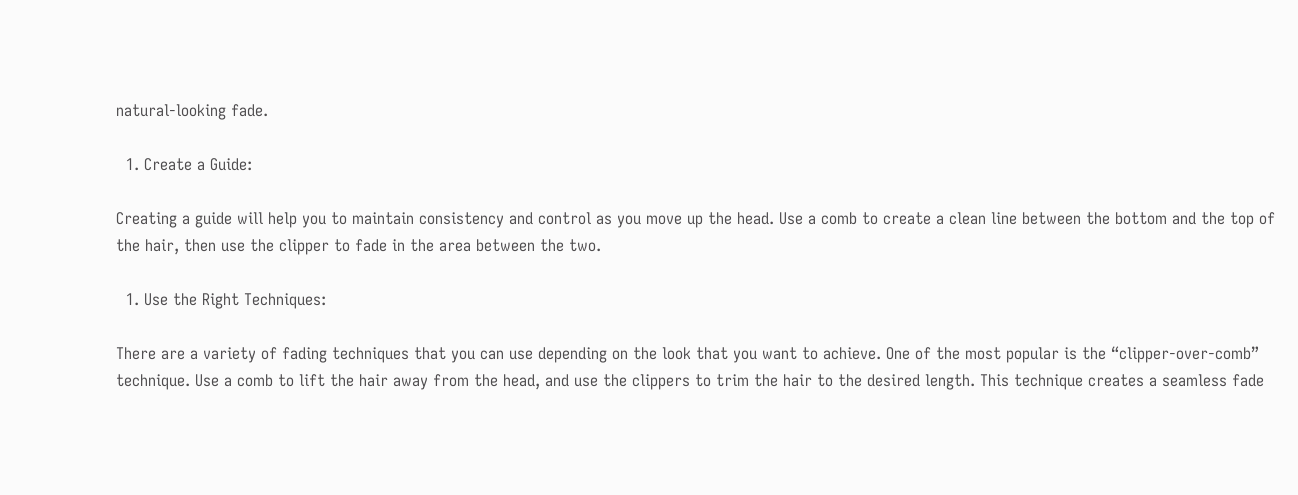natural-looking fade.

  1. Create a Guide:

Creating a guide will help you to maintain consistency and control as you move up the head. Use a comb to create a clean line between the bottom and the top of the hair, then use the clipper to fade in the area between the two.

  1. Use the Right Techniques:

There are a variety of fading techniques that you can use depending on the look that you want to achieve. One of the most popular is the “clipper-over-comb” technique. Use a comb to lift the hair away from the head, and use the clippers to trim the hair to the desired length. This technique creates a seamless fade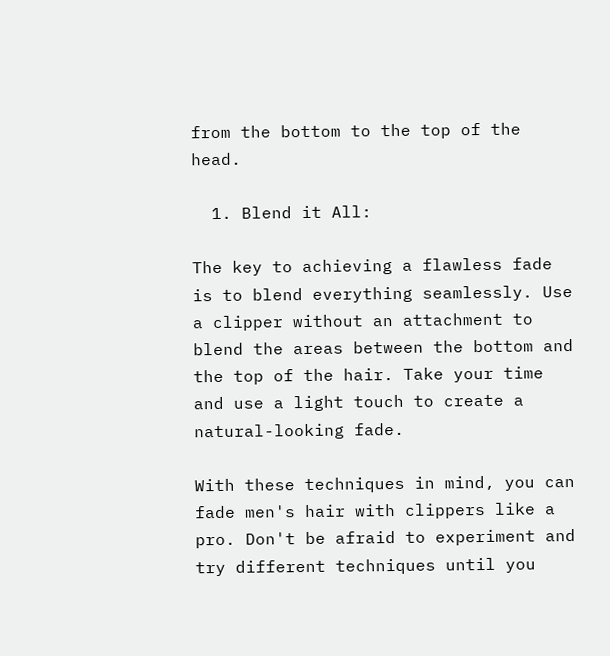from the bottom to the top of the head.

  1. Blend it All:

The key to achieving a flawless fade is to blend everything seamlessly. Use a clipper without an attachment to blend the areas between the bottom and the top of the hair. Take your time and use a light touch to create a natural-looking fade.

With these techniques in mind, you can fade men's hair with clippers like a pro. Don't be afraid to experiment and try different techniques until you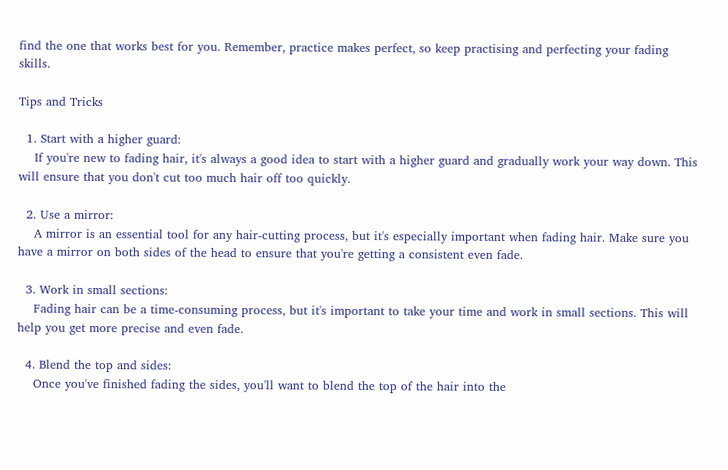find the one that works best for you. Remember, practice makes perfect, so keep practising and perfecting your fading skills.

Tips and Tricks

  1. Start with a higher guard:
    If you're new to fading hair, it's always a good idea to start with a higher guard and gradually work your way down. This will ensure that you don't cut too much hair off too quickly.

  2. Use a mirror:
    A mirror is an essential tool for any hair-cutting process, but it's especially important when fading hair. Make sure you have a mirror on both sides of the head to ensure that you're getting a consistent even fade.

  3. Work in small sections:
    Fading hair can be a time-consuming process, but it's important to take your time and work in small sections. This will help you get more precise and even fade.

  4. Blend the top and sides:
    Once you've finished fading the sides, you'll want to blend the top of the hair into the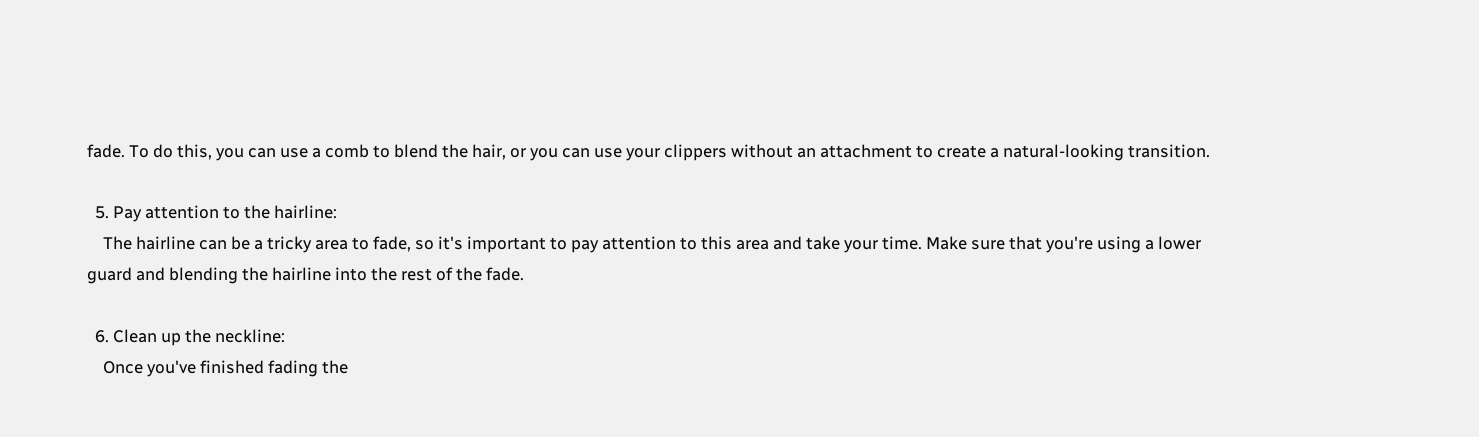fade. To do this, you can use a comb to blend the hair, or you can use your clippers without an attachment to create a natural-looking transition.

  5. Pay attention to the hairline:
    The hairline can be a tricky area to fade, so it's important to pay attention to this area and take your time. Make sure that you're using a lower guard and blending the hairline into the rest of the fade.

  6. Clean up the neckline:
    Once you've finished fading the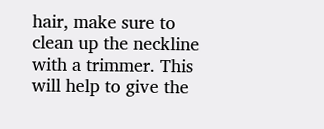hair, make sure to clean up the neckline with a trimmer. This will help to give the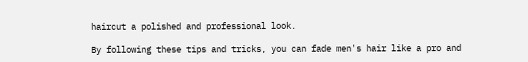haircut a polished and professional look.

By following these tips and tricks, you can fade men's hair like a pro and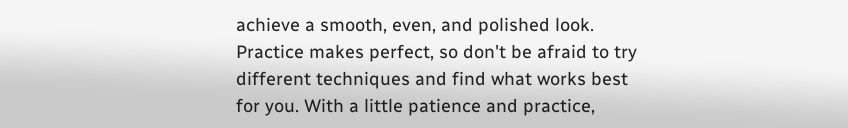achieve a smooth, even, and polished look. Practice makes perfect, so don't be afraid to try different techniques and find what works best for you. With a little patience and practice,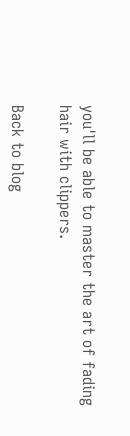you'll be able to master the art of fading hair with clippers.

Back to blog